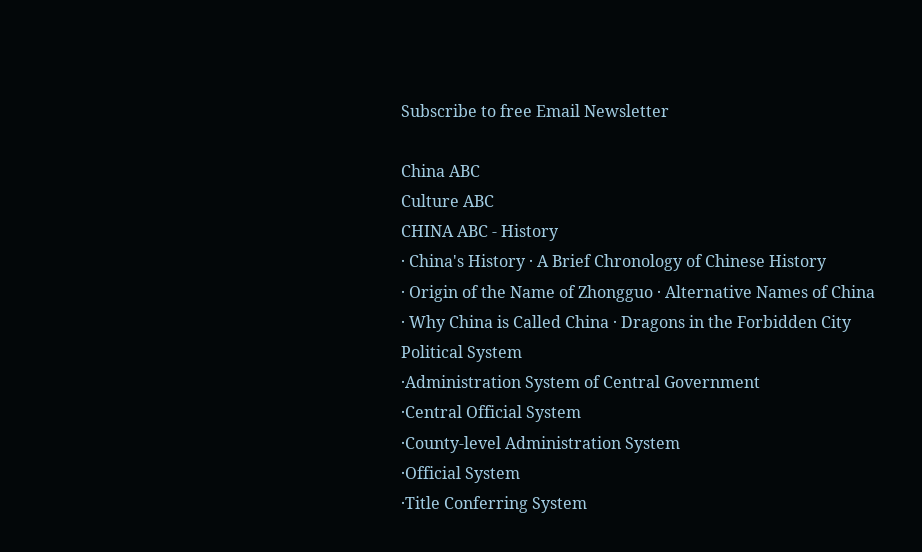Subscribe to free Email Newsletter

China ABC
Culture ABC
CHINA ABC - History
· China's History · A Brief Chronology of Chinese History
· Origin of the Name of Zhongguo · Alternative Names of China
· Why China is Called China · Dragons in the Forbidden City
Political System
·Administration System of Central Government
·Central Official System
·County-level Administration System
·Official System
·Title Conferring System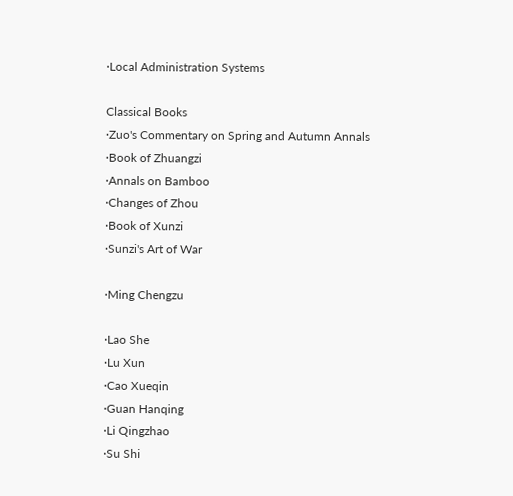·Local Administration Systems

Classical Books
·Zuo's Commentary on Spring and Autumn Annals
·Book of Zhuangzi
·Annals on Bamboo
·Changes of Zhou
·Book of Xunzi
·Sunzi's Art of War

·Ming Chengzu

·Lao She
·Lu Xun
·Cao Xueqin
·Guan Hanqing
·Li Qingzhao
·Su Shi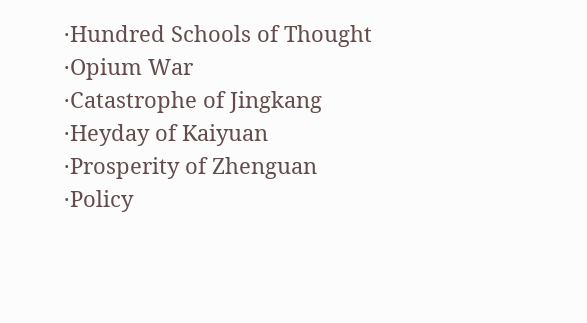·Hundred Schools of Thought
·Opium War
·Catastrophe of Jingkang
·Heyday of Kaiyuan
·Prosperity of Zhenguan
·Policy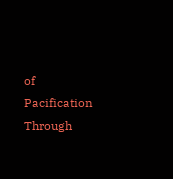of Pacification Through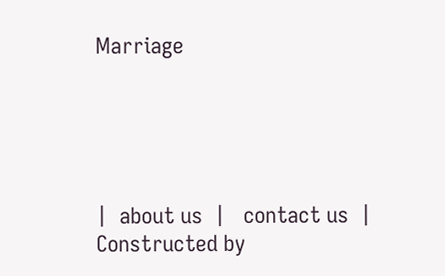Marriage





|  about us  |   contact us  |
Constructed by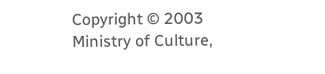Copyright © 2003 Ministry of Culture,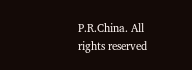P.R.China. All rights reserved